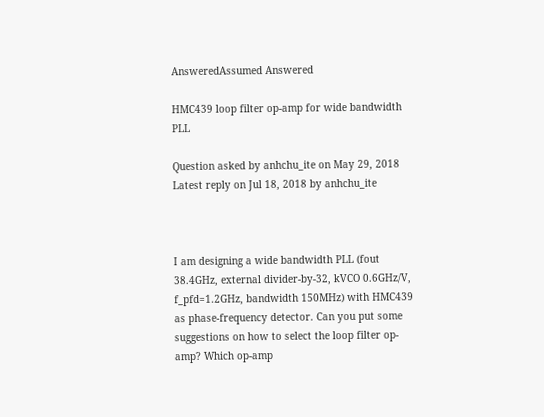AnsweredAssumed Answered

HMC439 loop filter op-amp for wide bandwidth PLL

Question asked by anhchu_ite on May 29, 2018
Latest reply on Jul 18, 2018 by anhchu_ite



I am designing a wide bandwidth PLL (fout 38.4GHz, external divider-by-32, kVCO 0.6GHz/V, f_pfd=1.2GHz, bandwidth 150MHz) with HMC439 as phase-frequency detector. Can you put some suggestions on how to select the loop filter op-amp? Which op-amp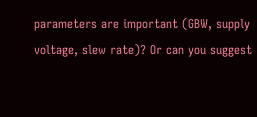parameters are important (GBW, supply voltage, slew rate)? Or can you suggest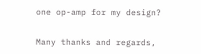one op-amp for my design?


Many thanks and regards,